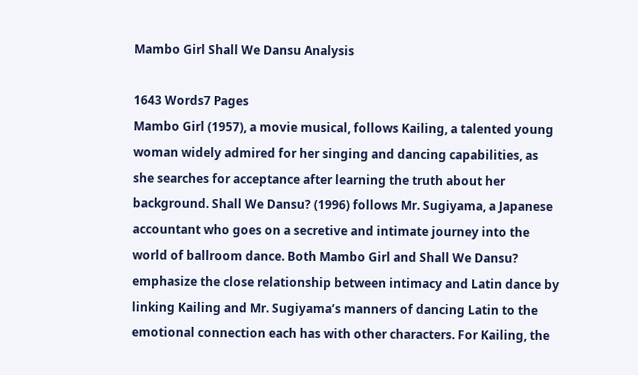Mambo Girl Shall We Dansu Analysis

1643 Words7 Pages
Mambo Girl (1957), a movie musical, follows Kailing, a talented young woman widely admired for her singing and dancing capabilities, as she searches for acceptance after learning the truth about her background. Shall We Dansu? (1996) follows Mr. Sugiyama, a Japanese accountant who goes on a secretive and intimate journey into the world of ballroom dance. Both Mambo Girl and Shall We Dansu? emphasize the close relationship between intimacy and Latin dance by linking Kailing and Mr. Sugiyama’s manners of dancing Latin to the emotional connection each has with other characters. For Kailing, the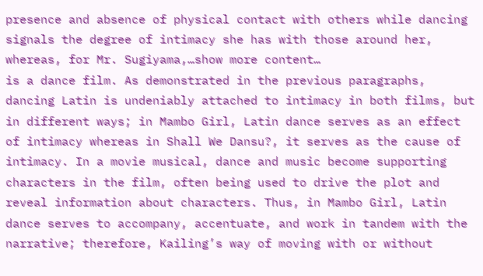presence and absence of physical contact with others while dancing signals the degree of intimacy she has with those around her, whereas, for Mr. Sugiyama,…show more content…
is a dance film. As demonstrated in the previous paragraphs, dancing Latin is undeniably attached to intimacy in both films, but in different ways; in Mambo Girl, Latin dance serves as an effect of intimacy whereas in Shall We Dansu?, it serves as the cause of intimacy. In a movie musical, dance and music become supporting characters in the film, often being used to drive the plot and reveal information about characters. Thus, in Mambo Girl, Latin dance serves to accompany, accentuate, and work in tandem with the narrative; therefore, Kailing’s way of moving with or without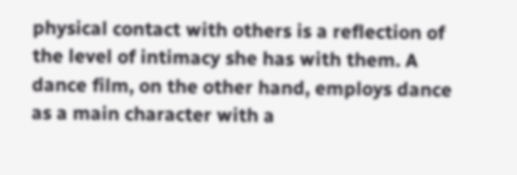physical contact with others is a reflection of the level of intimacy she has with them. A dance film, on the other hand, employs dance as a main character with a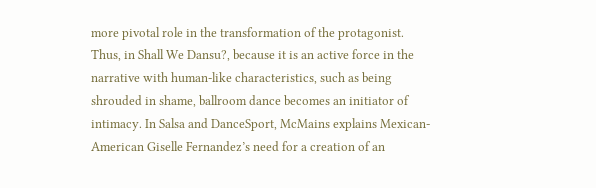more pivotal role in the transformation of the protagonist. Thus, in Shall We Dansu?, because it is an active force in the narrative with human-like characteristics, such as being shrouded in shame, ballroom dance becomes an initiator of intimacy. In Salsa and DanceSport, McMains explains Mexican-American Giselle Fernandez’s need for a creation of an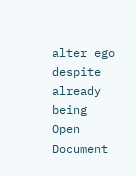alter ego despite already being
Open Document